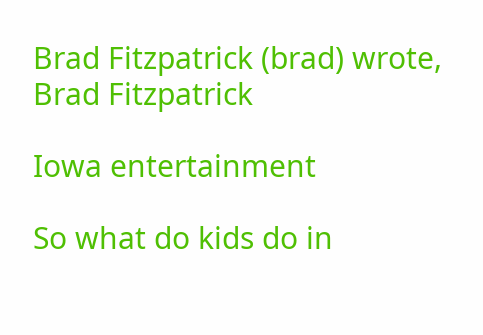Brad Fitzpatrick (brad) wrote,
Brad Fitzpatrick

Iowa entertainment

So what do kids do in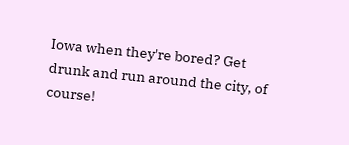Iowa when they're bored? Get drunk and run around the city, of course!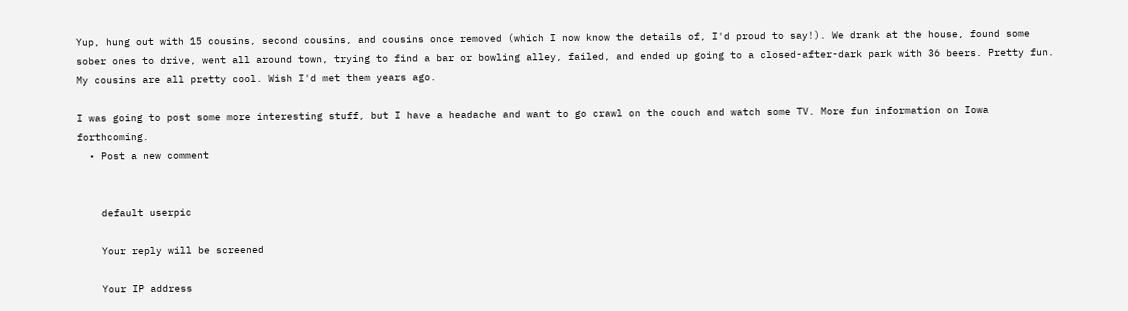Yup, hung out with 15 cousins, second cousins, and cousins once removed (which I now know the details of, I'd proud to say!). We drank at the house, found some sober ones to drive, went all around town, trying to find a bar or bowling alley, failed, and ended up going to a closed-after-dark park with 36 beers. Pretty fun. My cousins are all pretty cool. Wish I'd met them years ago.

I was going to post some more interesting stuff, but I have a headache and want to go crawl on the couch and watch some TV. More fun information on Iowa forthcoming.
  • Post a new comment


    default userpic

    Your reply will be screened

    Your IP address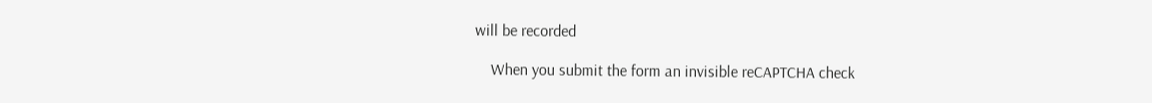will be recorded

    When you submit the form an invisible reCAPTCHA check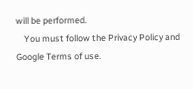will be performed.
    You must follow the Privacy Policy and Google Terms of use.